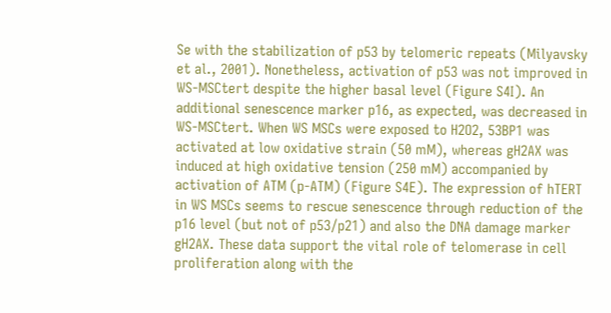Se with the stabilization of p53 by telomeric repeats (Milyavsky et al., 2001). Nonetheless, activation of p53 was not improved in WS-MSCtert despite the higher basal level (Figure S4I). An additional senescence marker p16, as expected, was decreased in WS-MSCtert. When WS MSCs were exposed to H2O2, 53BP1 was activated at low oxidative strain (50 mM), whereas gH2AX was induced at high oxidative tension (250 mM) accompanied by activation of ATM (p-ATM) (Figure S4E). The expression of hTERT in WS MSCs seems to rescue senescence through reduction of the p16 level (but not of p53/p21) and also the DNA damage marker gH2AX. These data support the vital role of telomerase in cell proliferation along with the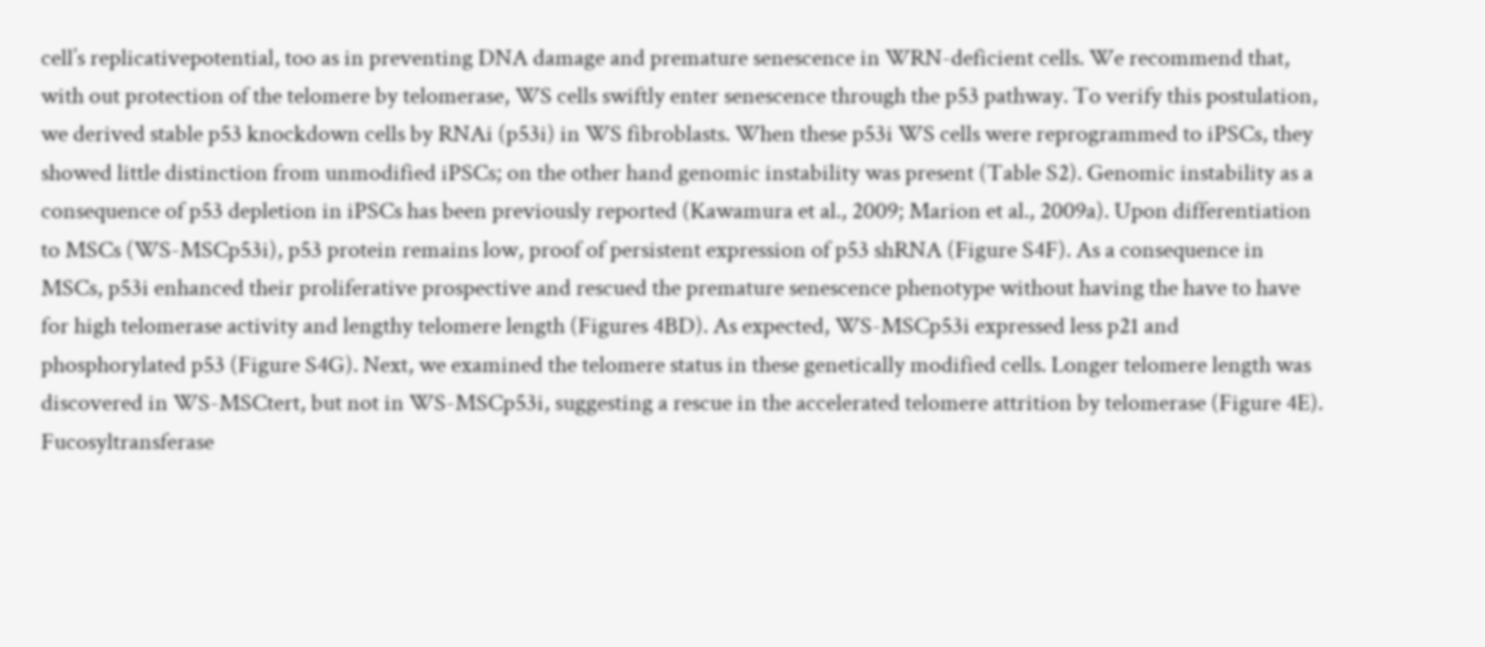cell’s replicativepotential, too as in preventing DNA damage and premature senescence in WRN-deficient cells. We recommend that, with out protection of the telomere by telomerase, WS cells swiftly enter senescence through the p53 pathway. To verify this postulation, we derived stable p53 knockdown cells by RNAi (p53i) in WS fibroblasts. When these p53i WS cells were reprogrammed to iPSCs, they showed little distinction from unmodified iPSCs; on the other hand genomic instability was present (Table S2). Genomic instability as a consequence of p53 depletion in iPSCs has been previously reported (Kawamura et al., 2009; Marion et al., 2009a). Upon differentiation to MSCs (WS-MSCp53i), p53 protein remains low, proof of persistent expression of p53 shRNA (Figure S4F). As a consequence in MSCs, p53i enhanced their proliferative prospective and rescued the premature senescence phenotype without having the have to have for high telomerase activity and lengthy telomere length (Figures 4BD). As expected, WS-MSCp53i expressed less p21 and phosphorylated p53 (Figure S4G). Next, we examined the telomere status in these genetically modified cells. Longer telomere length was discovered in WS-MSCtert, but not in WS-MSCp53i, suggesting a rescue in the accelerated telomere attrition by telomerase (Figure 4E). Fucosyltransferase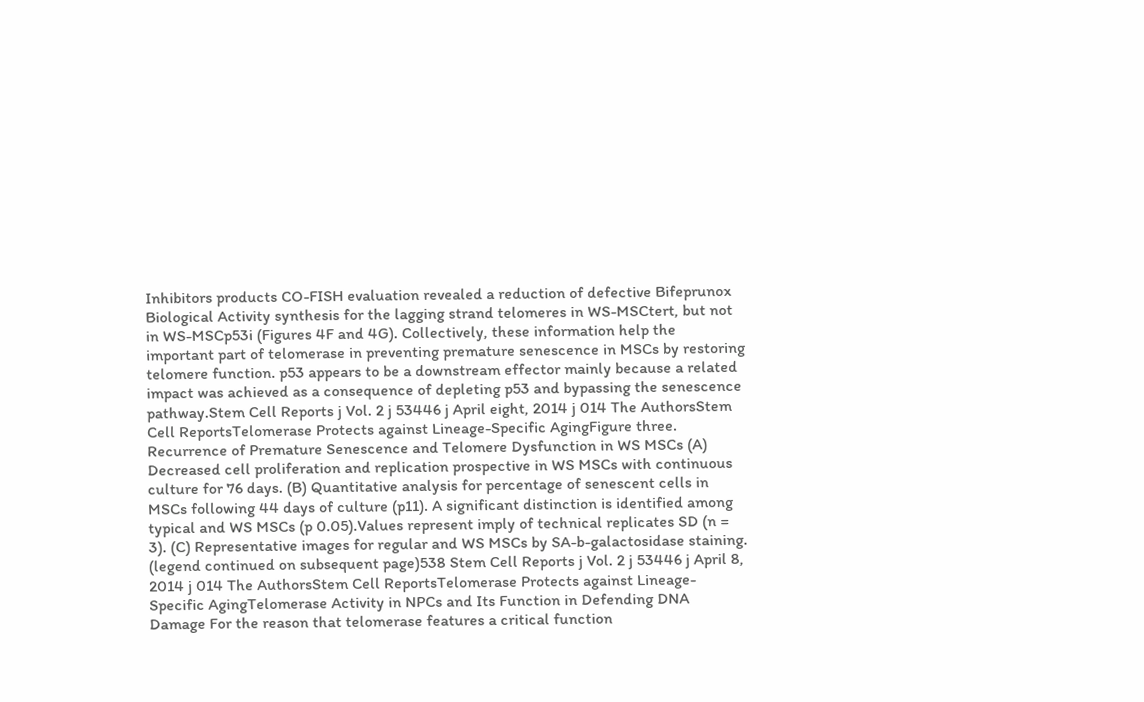Inhibitors products CO-FISH evaluation revealed a reduction of defective Bifeprunox Biological Activity synthesis for the lagging strand telomeres in WS-MSCtert, but not in WS-MSCp53i (Figures 4F and 4G). Collectively, these information help the important part of telomerase in preventing premature senescence in MSCs by restoring telomere function. p53 appears to be a downstream effector mainly because a related impact was achieved as a consequence of depleting p53 and bypassing the senescence pathway.Stem Cell Reports j Vol. 2 j 53446 j April eight, 2014 j 014 The AuthorsStem Cell ReportsTelomerase Protects against Lineage-Specific AgingFigure three. Recurrence of Premature Senescence and Telomere Dysfunction in WS MSCs (A) Decreased cell proliferation and replication prospective in WS MSCs with continuous culture for 76 days. (B) Quantitative analysis for percentage of senescent cells in MSCs following 44 days of culture (p11). A significant distinction is identified among typical and WS MSCs (p 0.05).Values represent imply of technical replicates SD (n = 3). (C) Representative images for regular and WS MSCs by SA-b-galactosidase staining. (legend continued on subsequent page)538 Stem Cell Reports j Vol. 2 j 53446 j April 8, 2014 j 014 The AuthorsStem Cell ReportsTelomerase Protects against Lineage-Specific AgingTelomerase Activity in NPCs and Its Function in Defending DNA Damage For the reason that telomerase features a critical function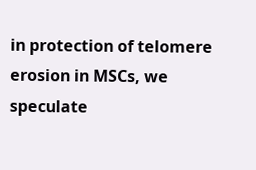in protection of telomere erosion in MSCs, we speculate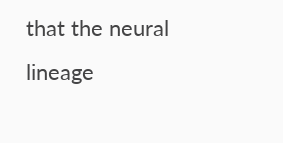that the neural lineage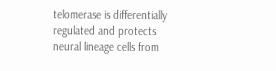telomerase is differentially regulated and protects neural lineage cells from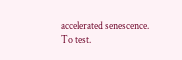accelerated senescence. To test.